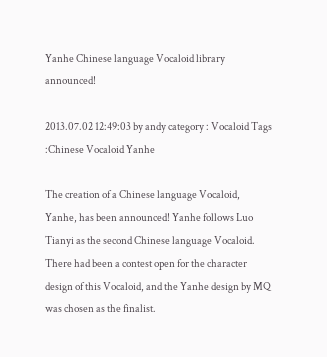Yanhe Chinese language Vocaloid library announced!

2013.07.02 12:49:03 by andy category : Vocaloid Tags :Chinese Vocaloid Yanhe

The creation of a Chinese language Vocaloid, Yanhe, has been announced! Yanhe follows Luo Tianyi as the second Chinese language Vocaloid. There had been a contest open for the character design of this Vocaloid, and the Yanhe design by MQ was chosen as the finalist.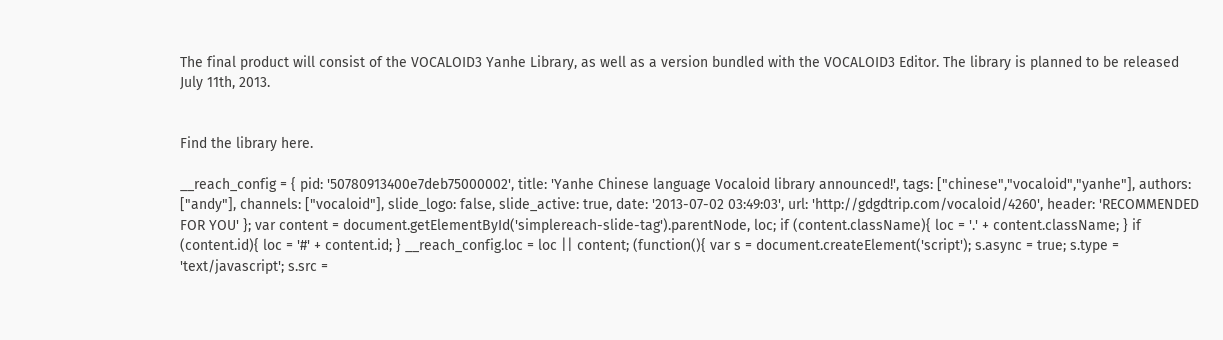The final product will consist of the VOCALOID3 Yanhe Library, as well as a version bundled with the VOCALOID3 Editor. The library is planned to be released July 11th, 2013.


Find the library here.

__reach_config = { pid: '50780913400e7deb75000002', title: 'Yanhe Chinese language Vocaloid library announced!', tags: ["chinese","vocaloid","yanhe"], authors: ["andy"], channels: ["vocaloid"], slide_logo: false, slide_active: true, date: '2013-07-02 03:49:03', url: 'http://gdgdtrip.com/vocaloid/4260', header: 'RECOMMENDED FOR YOU' }; var content = document.getElementById('simplereach-slide-tag').parentNode, loc; if (content.className){ loc = '.' + content.className; } if (content.id){ loc = '#' + content.id; } __reach_config.loc = loc || content; (function(){ var s = document.createElement('script'); s.async = true; s.type = 'text/javascript'; s.src =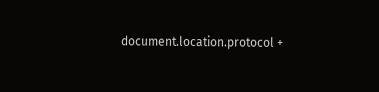document.location.protocol +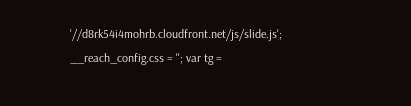'//d8rk54i4mohrb.cloudfront.net/js/slide.js'; __reach_config.css = ''; var tg =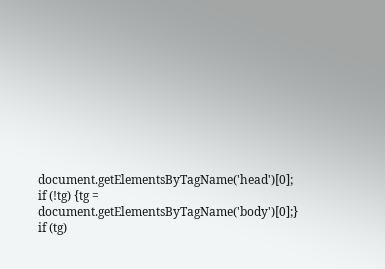document.getElementsByTagName('head')[0]; if (!tg) {tg = document.getElementsByTagName('body')[0];} if (tg)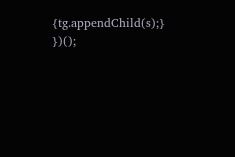{tg.appendChild(s);} })();